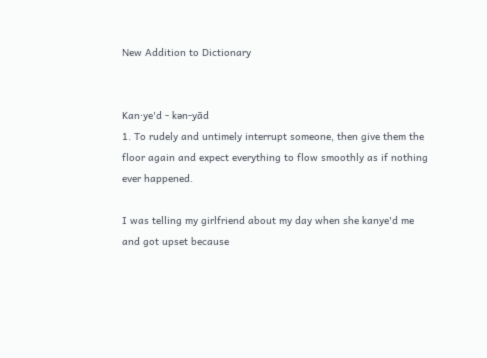New Addition to Dictionary


Kan⋅ye'd - kən-yād
1. To rudely and untimely interrupt someone, then give them the floor again and expect everything to flow smoothly as if nothing ever happened.

I was telling my girlfriend about my day when she kanye'd me and got upset because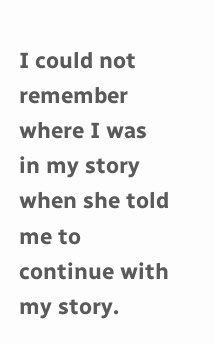I could not remember where I was in my story when she told me to continue with my story.